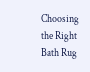Choosing the Right Bath Rug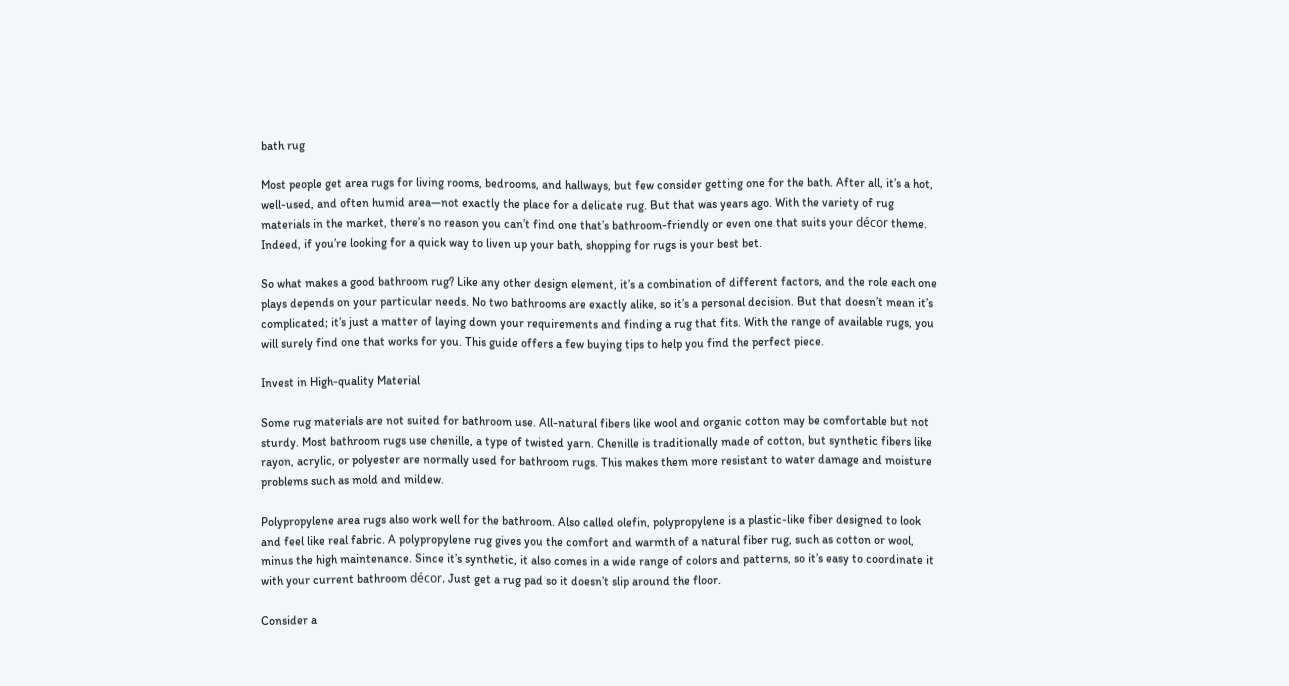bath rug

Most people get area rugs for living rooms, bedrooms, and hallways, but few consider getting one for the bath. After all, it’s a hot, well-used, and often humid area—not exactly the place for a delicate rug. But that was years ago. With the variety of rug materials in the market, there’s no reason you can’t find one that’s bathroom-friendly or even one that suits your décor theme. Indeed, if you’re looking for a quick way to liven up your bath, shopping for rugs is your best bet.

So what makes a good bathroom rug? Like any other design element, it’s a combination of different factors, and the role each one plays depends on your particular needs. No two bathrooms are exactly alike, so it’s a personal decision. But that doesn’t mean it’s complicated; it’s just a matter of laying down your requirements and finding a rug that fits. With the range of available rugs, you will surely find one that works for you. This guide offers a few buying tips to help you find the perfect piece.

Invest in High-quality Material

Some rug materials are not suited for bathroom use. All-natural fibers like wool and organic cotton may be comfortable but not sturdy. Most bathroom rugs use chenille, a type of twisted yarn. Chenille is traditionally made of cotton, but synthetic fibers like rayon, acrylic, or polyester are normally used for bathroom rugs. This makes them more resistant to water damage and moisture problems such as mold and mildew.

Polypropylene area rugs also work well for the bathroom. Also called olefin, polypropylene is a plastic-like fiber designed to look and feel like real fabric. A polypropylene rug gives you the comfort and warmth of a natural fiber rug, such as cotton or wool, minus the high maintenance. Since it’s synthetic, it also comes in a wide range of colors and patterns, so it’s easy to coordinate it with your current bathroom décor. Just get a rug pad so it doesn’t slip around the floor.

Consider a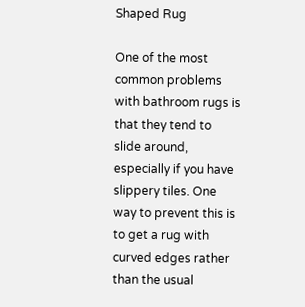Shaped Rug

One of the most common problems with bathroom rugs is that they tend to slide around, especially if you have slippery tiles. One way to prevent this is to get a rug with curved edges rather than the usual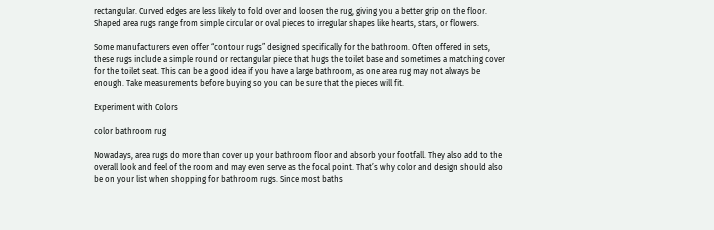rectangular. Curved edges are less likely to fold over and loosen the rug, giving you a better grip on the floor. Shaped area rugs range from simple circular or oval pieces to irregular shapes like hearts, stars, or flowers.

Some manufacturers even offer “contour rugs” designed specifically for the bathroom. Often offered in sets, these rugs include a simple round or rectangular piece that hugs the toilet base and sometimes a matching cover for the toilet seat. This can be a good idea if you have a large bathroom, as one area rug may not always be enough. Take measurements before buying so you can be sure that the pieces will fit.

Experiment with Colors

color bathroom rug

Nowadays, area rugs do more than cover up your bathroom floor and absorb your footfall. They also add to the overall look and feel of the room and may even serve as the focal point. That’s why color and design should also be on your list when shopping for bathroom rugs. Since most baths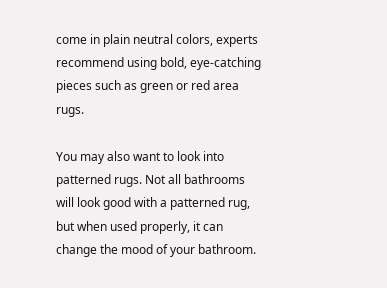come in plain neutral colors, experts recommend using bold, eye-catching pieces such as green or red area rugs.

You may also want to look into patterned rugs. Not all bathrooms will look good with a patterned rug, but when used properly, it can change the mood of your bathroom.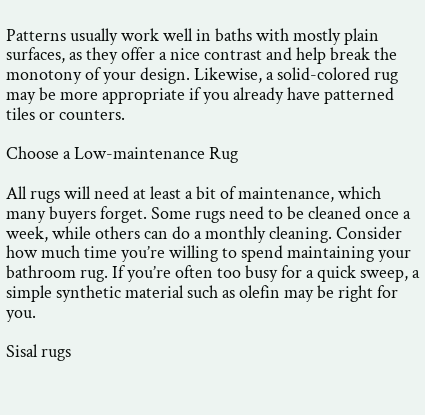Patterns usually work well in baths with mostly plain surfaces, as they offer a nice contrast and help break the monotony of your design. Likewise, a solid-colored rug may be more appropriate if you already have patterned tiles or counters.

Choose a Low-maintenance Rug

All rugs will need at least a bit of maintenance, which many buyers forget. Some rugs need to be cleaned once a week, while others can do a monthly cleaning. Consider how much time you’re willing to spend maintaining your bathroom rug. If you’re often too busy for a quick sweep, a simple synthetic material such as olefin may be right for you.

Sisal rugs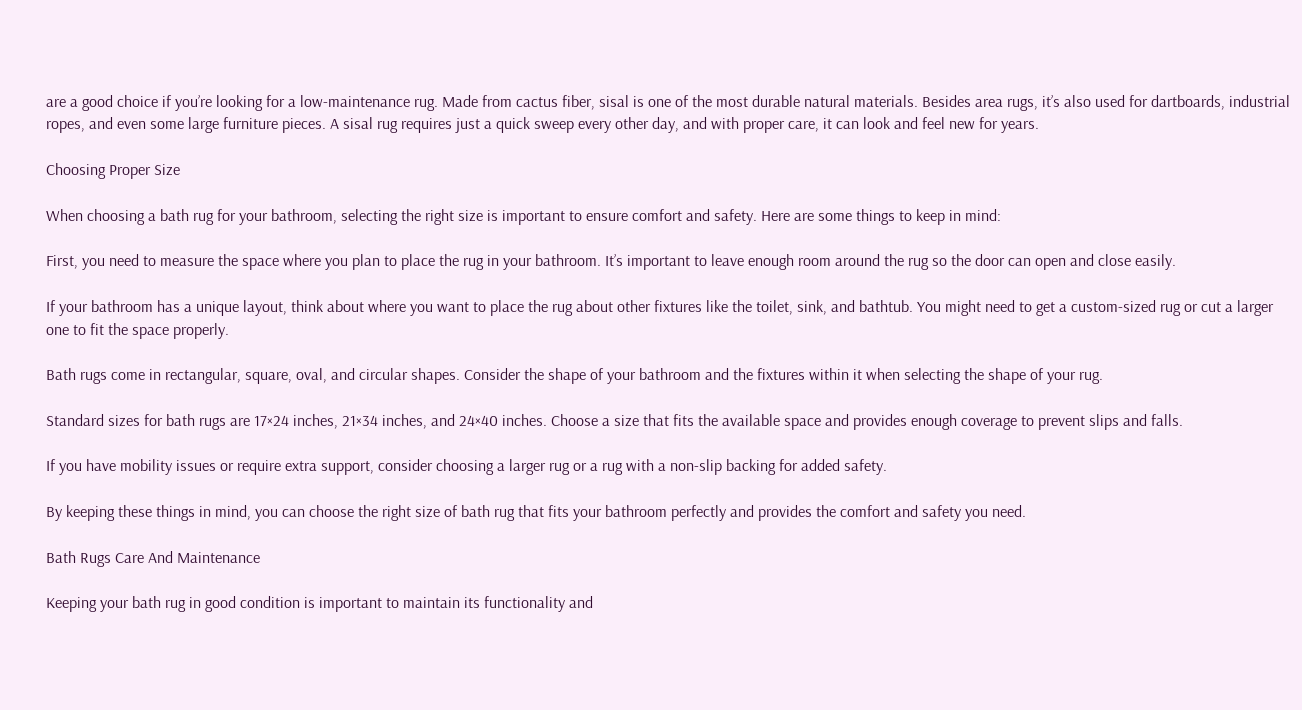are a good choice if you’re looking for a low-maintenance rug. Made from cactus fiber, sisal is one of the most durable natural materials. Besides area rugs, it’s also used for dartboards, industrial ropes, and even some large furniture pieces. A sisal rug requires just a quick sweep every other day, and with proper care, it can look and feel new for years.

Choosing Proper Size

When choosing a bath rug for your bathroom, selecting the right size is important to ensure comfort and safety. Here are some things to keep in mind:

First, you need to measure the space where you plan to place the rug in your bathroom. It’s important to leave enough room around the rug so the door can open and close easily.

If your bathroom has a unique layout, think about where you want to place the rug about other fixtures like the toilet, sink, and bathtub. You might need to get a custom-sized rug or cut a larger one to fit the space properly.

Bath rugs come in rectangular, square, oval, and circular shapes. Consider the shape of your bathroom and the fixtures within it when selecting the shape of your rug.

Standard sizes for bath rugs are 17×24 inches, 21×34 inches, and 24×40 inches. Choose a size that fits the available space and provides enough coverage to prevent slips and falls.

If you have mobility issues or require extra support, consider choosing a larger rug or a rug with a non-slip backing for added safety.

By keeping these things in mind, you can choose the right size of bath rug that fits your bathroom perfectly and provides the comfort and safety you need.

Bath Rugs Care And Maintenance

Keeping your bath rug in good condition is important to maintain its functionality and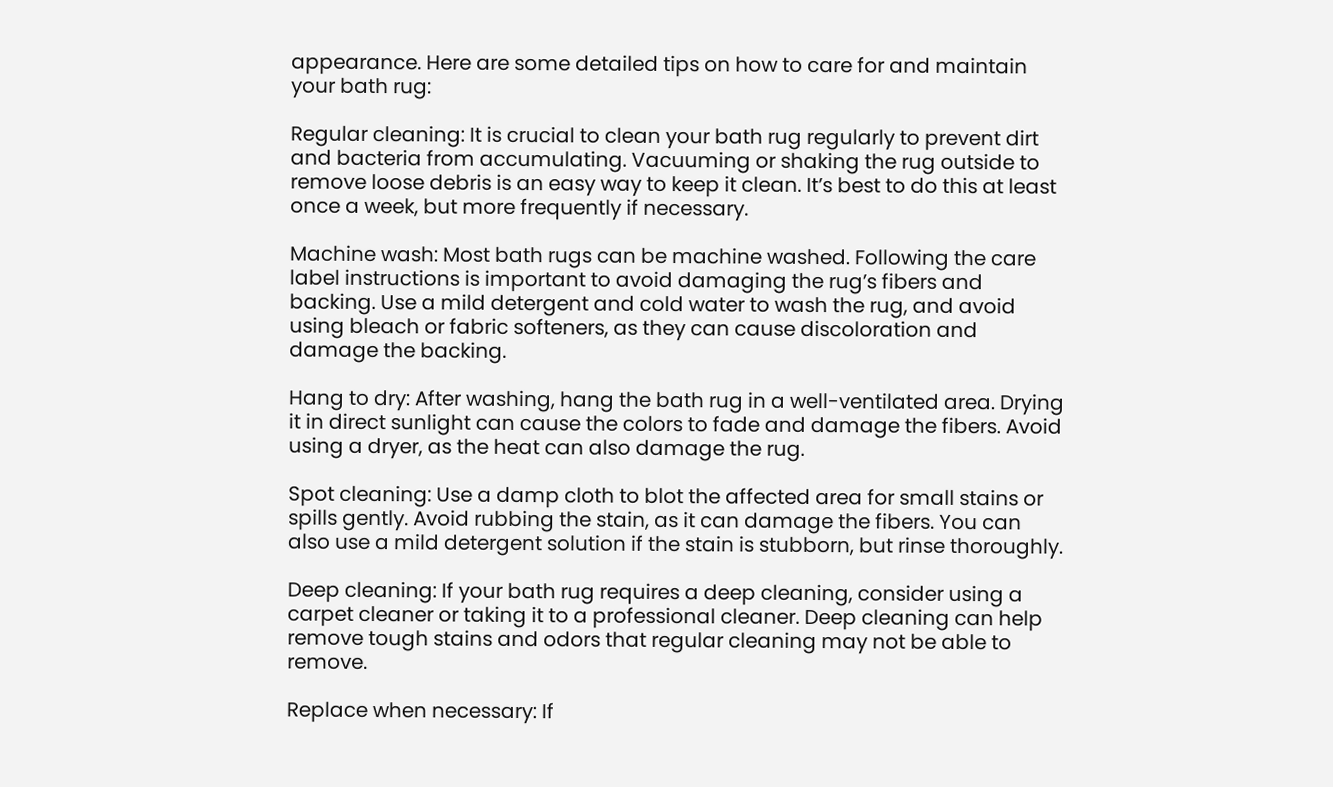appearance. Here are some detailed tips on how to care for and maintain your bath rug:

Regular cleaning: It is crucial to clean your bath rug regularly to prevent dirt and bacteria from accumulating. Vacuuming or shaking the rug outside to remove loose debris is an easy way to keep it clean. It’s best to do this at least once a week, but more frequently if necessary.

Machine wash: Most bath rugs can be machine washed. Following the care label instructions is important to avoid damaging the rug’s fibers and backing. Use a mild detergent and cold water to wash the rug, and avoid using bleach or fabric softeners, as they can cause discoloration and damage the backing.

Hang to dry: After washing, hang the bath rug in a well-ventilated area. Drying it in direct sunlight can cause the colors to fade and damage the fibers. Avoid using a dryer, as the heat can also damage the rug.

Spot cleaning: Use a damp cloth to blot the affected area for small stains or spills gently. Avoid rubbing the stain, as it can damage the fibers. You can also use a mild detergent solution if the stain is stubborn, but rinse thoroughly.

Deep cleaning: If your bath rug requires a deep cleaning, consider using a carpet cleaner or taking it to a professional cleaner. Deep cleaning can help remove tough stains and odors that regular cleaning may not be able to remove.

Replace when necessary: If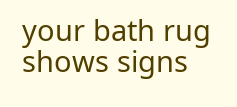your bath rug shows signs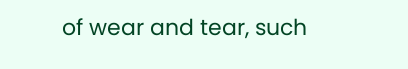of wear and tear, such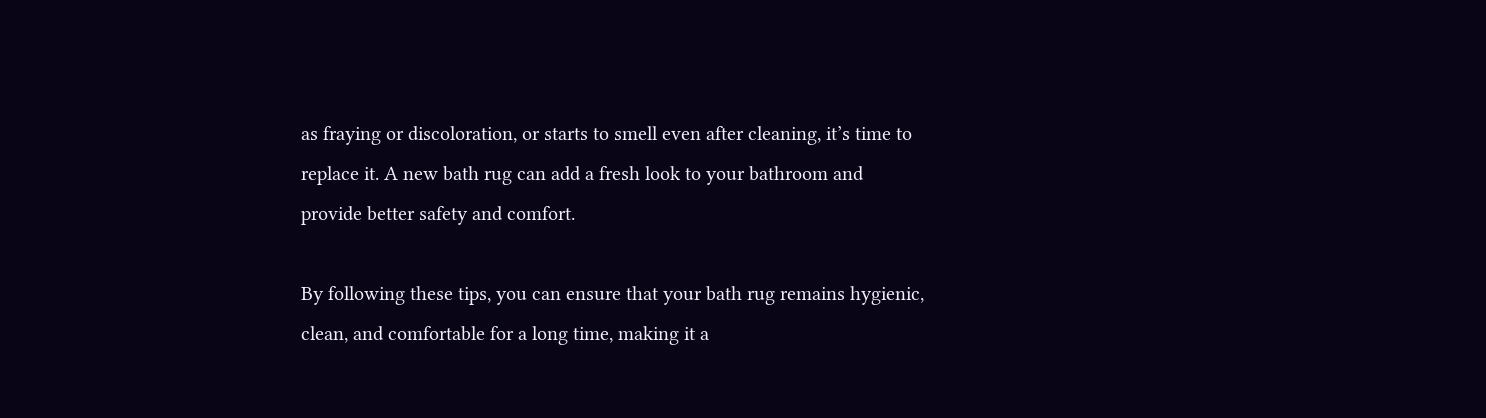as fraying or discoloration, or starts to smell even after cleaning, it’s time to replace it. A new bath rug can add a fresh look to your bathroom and provide better safety and comfort.

By following these tips, you can ensure that your bath rug remains hygienic, clean, and comfortable for a long time, making it a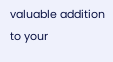valuable addition to your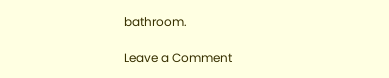bathroom.

Leave a Comment